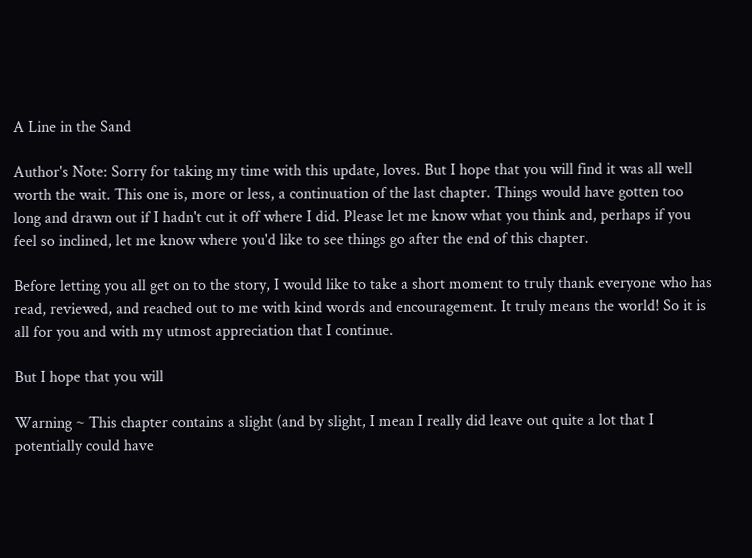A Line in the Sand

Author's Note: Sorry for taking my time with this update, loves. But I hope that you will find it was all well worth the wait. This one is, more or less, a continuation of the last chapter. Things would have gotten too long and drawn out if I hadn't cut it off where I did. Please let me know what you think and, perhaps if you feel so inclined, let me know where you'd like to see things go after the end of this chapter.

Before letting you all get on to the story, I would like to take a short moment to truly thank everyone who has read, reviewed, and reached out to me with kind words and encouragement. It truly means the world! So it is all for you and with my utmost appreciation that I continue.

But I hope that you will

Warning ~ This chapter contains a slight (and by slight, I mean I really did leave out quite a lot that I potentially could have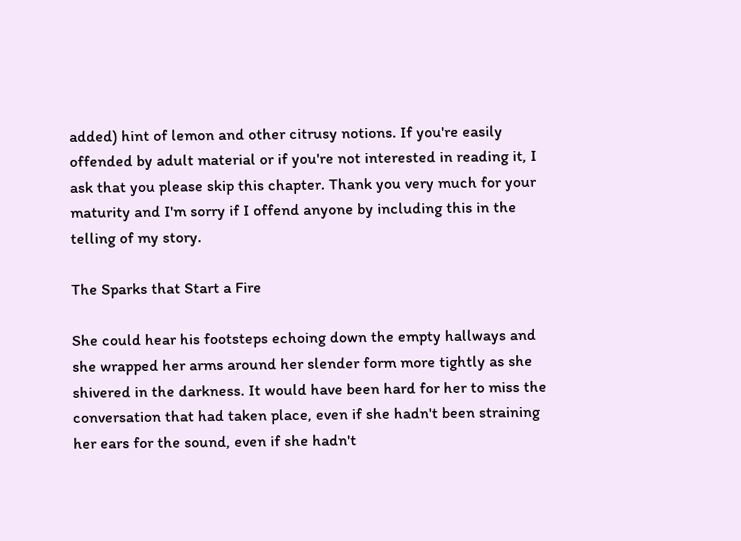added) hint of lemon and other citrusy notions. If you're easily offended by adult material or if you're not interested in reading it, I ask that you please skip this chapter. Thank you very much for your maturity and I'm sorry if I offend anyone by including this in the telling of my story.

The Sparks that Start a Fire

She could hear his footsteps echoing down the empty hallways and she wrapped her arms around her slender form more tightly as she shivered in the darkness. It would have been hard for her to miss the conversation that had taken place, even if she hadn't been straining her ears for the sound, even if she hadn't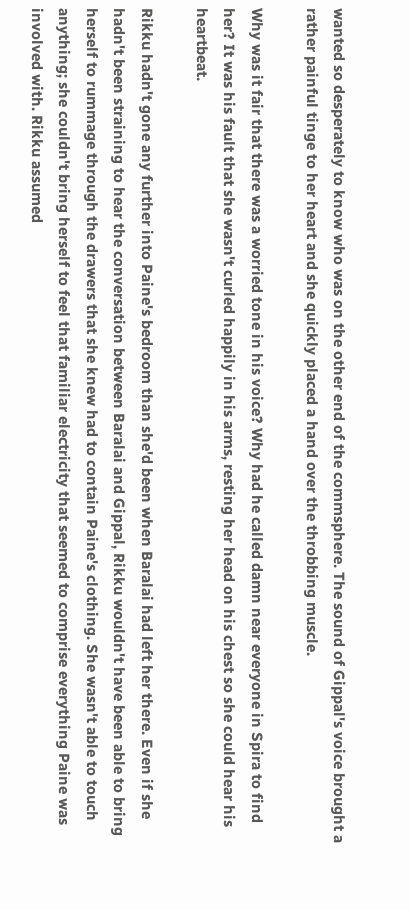wanted so desperately to know who was on the other end of the commsphere. The sound of Gippal's voice brought a rather painful tinge to her heart and she quickly placed a hand over the throbbing muscle.

Why was it fair that there was a worried tone in his voice? Why had he called damn near everyone in Spira to find her? It was his fault that she wasn't curled happily in his arms, resting her head on his chest so she could hear his heartbeat.

Rikku hadn't gone any further into Paine's bedroom than she'd been when Baralai had left her there. Even if she hadn't been straining to hear the conversation between Baralai and Gippal, Rikku wouldn't have been able to bring herself to rummage through the drawers that she knew had to contain Paine's clothing. She wasn't able to touch anything; she couldn't bring herself to feel that familiar electricity that seemed to comprise everything Paine was involved with. Rikku assumed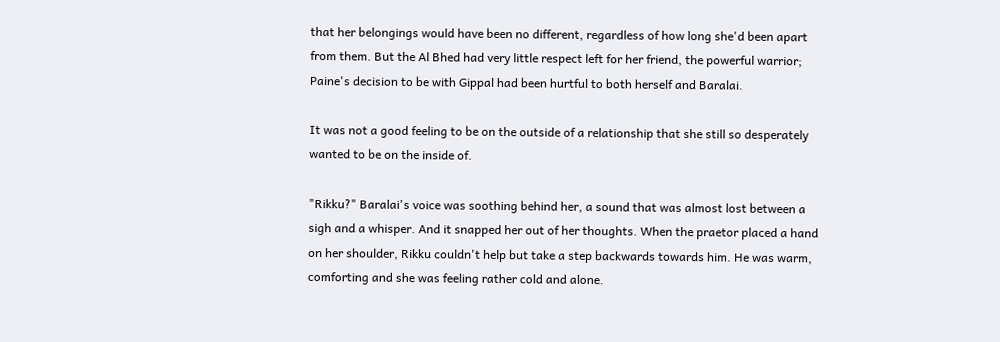that her belongings would have been no different, regardless of how long she'd been apart from them. But the Al Bhed had very little respect left for her friend, the powerful warrior; Paine's decision to be with Gippal had been hurtful to both herself and Baralai.

It was not a good feeling to be on the outside of a relationship that she still so desperately wanted to be on the inside of.

"Rikku?" Baralai's voice was soothing behind her, a sound that was almost lost between a sigh and a whisper. And it snapped her out of her thoughts. When the praetor placed a hand on her shoulder, Rikku couldn't help but take a step backwards towards him. He was warm, comforting and she was feeling rather cold and alone.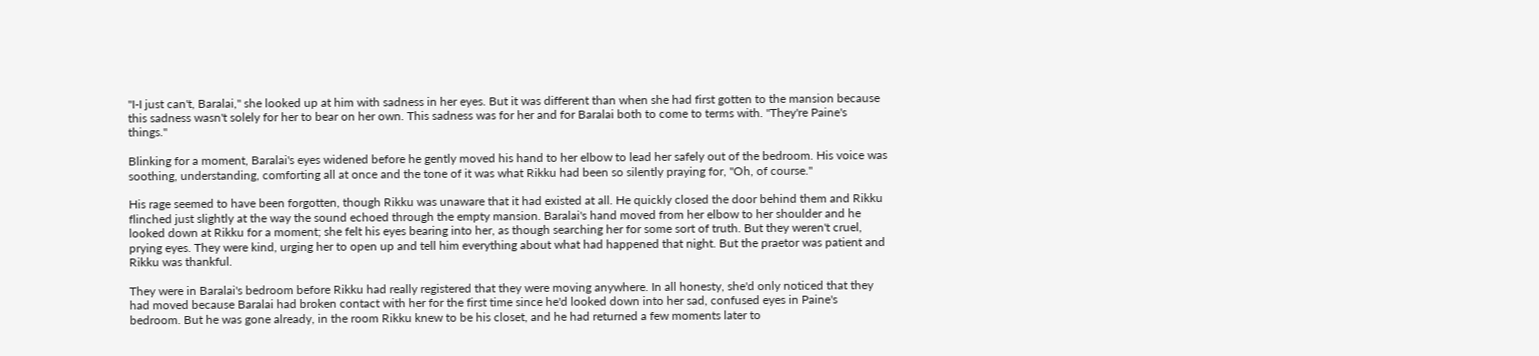"I-I just can't, Baralai," she looked up at him with sadness in her eyes. But it was different than when she had first gotten to the mansion because this sadness wasn't solely for her to bear on her own. This sadness was for her and for Baralai both to come to terms with. "They're Paine's things."

Blinking for a moment, Baralai's eyes widened before he gently moved his hand to her elbow to lead her safely out of the bedroom. His voice was soothing, understanding, comforting all at once and the tone of it was what Rikku had been so silently praying for, "Oh, of course."

His rage seemed to have been forgotten, though Rikku was unaware that it had existed at all. He quickly closed the door behind them and Rikku flinched just slightly at the way the sound echoed through the empty mansion. Baralai's hand moved from her elbow to her shoulder and he looked down at Rikku for a moment; she felt his eyes bearing into her, as though searching her for some sort of truth. But they weren't cruel, prying eyes. They were kind, urging her to open up and tell him everything about what had happened that night. But the praetor was patient and Rikku was thankful.

They were in Baralai's bedroom before Rikku had really registered that they were moving anywhere. In all honesty, she'd only noticed that they had moved because Baralai had broken contact with her for the first time since he'd looked down into her sad, confused eyes in Paine's bedroom. But he was gone already, in the room Rikku knew to be his closet, and he had returned a few moments later to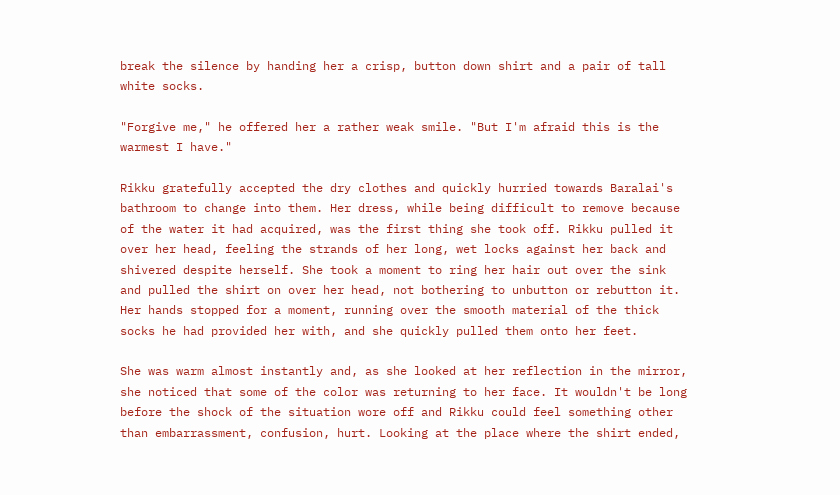break the silence by handing her a crisp, button down shirt and a pair of tall white socks.

"Forgive me," he offered her a rather weak smile. "But I'm afraid this is the warmest I have."

Rikku gratefully accepted the dry clothes and quickly hurried towards Baralai's bathroom to change into them. Her dress, while being difficult to remove because of the water it had acquired, was the first thing she took off. Rikku pulled it over her head, feeling the strands of her long, wet locks against her back and shivered despite herself. She took a moment to ring her hair out over the sink and pulled the shirt on over her head, not bothering to unbutton or rebutton it. Her hands stopped for a moment, running over the smooth material of the thick socks he had provided her with, and she quickly pulled them onto her feet.

She was warm almost instantly and, as she looked at her reflection in the mirror, she noticed that some of the color was returning to her face. It wouldn't be long before the shock of the situation wore off and Rikku could feel something other than embarrassment, confusion, hurt. Looking at the place where the shirt ended,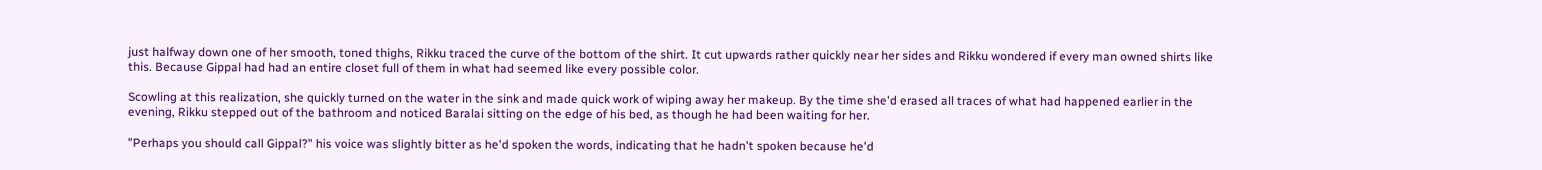just halfway down one of her smooth, toned thighs, Rikku traced the curve of the bottom of the shirt. It cut upwards rather quickly near her sides and Rikku wondered if every man owned shirts like this. Because Gippal had had an entire closet full of them in what had seemed like every possible color.

Scowling at this realization, she quickly turned on the water in the sink and made quick work of wiping away her makeup. By the time she'd erased all traces of what had happened earlier in the evening, Rikku stepped out of the bathroom and noticed Baralai sitting on the edge of his bed, as though he had been waiting for her.

"Perhaps you should call Gippal?" his voice was slightly bitter as he'd spoken the words, indicating that he hadn't spoken because he'd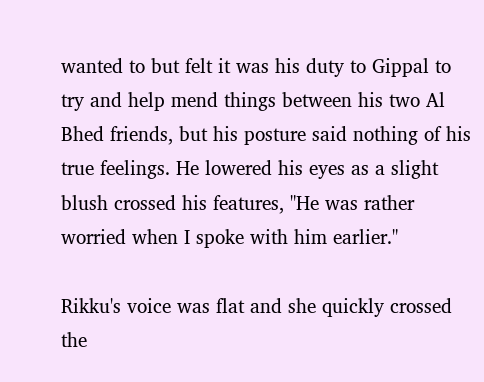wanted to but felt it was his duty to Gippal to try and help mend things between his two Al Bhed friends, but his posture said nothing of his true feelings. He lowered his eyes as a slight blush crossed his features, "He was rather worried when I spoke with him earlier."

Rikku's voice was flat and she quickly crossed the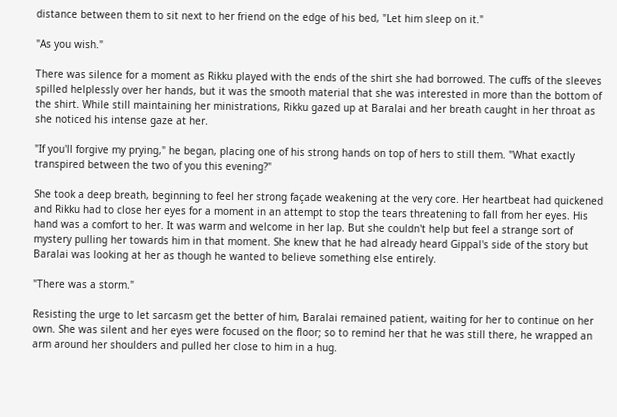distance between them to sit next to her friend on the edge of his bed, "Let him sleep on it."

"As you wish."

There was silence for a moment as Rikku played with the ends of the shirt she had borrowed. The cuffs of the sleeves spilled helplessly over her hands, but it was the smooth material that she was interested in more than the bottom of the shirt. While still maintaining her ministrations, Rikku gazed up at Baralai and her breath caught in her throat as she noticed his intense gaze at her.

"If you'll forgive my prying," he began, placing one of his strong hands on top of hers to still them. "What exactly transpired between the two of you this evening?"

She took a deep breath, beginning to feel her strong façade weakening at the very core. Her heartbeat had quickened and Rikku had to close her eyes for a moment in an attempt to stop the tears threatening to fall from her eyes. His hand was a comfort to her. It was warm and welcome in her lap. But she couldn't help but feel a strange sort of mystery pulling her towards him in that moment. She knew that he had already heard Gippal's side of the story but Baralai was looking at her as though he wanted to believe something else entirely.

"There was a storm."

Resisting the urge to let sarcasm get the better of him, Baralai remained patient, waiting for her to continue on her own. She was silent and her eyes were focused on the floor; so to remind her that he was still there, he wrapped an arm around her shoulders and pulled her close to him in a hug.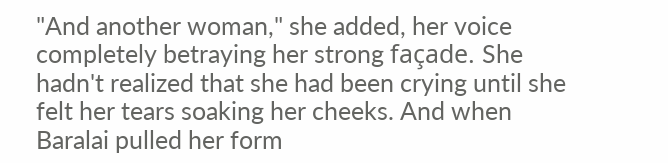"And another woman," she added, her voice completely betraying her strong façade. She hadn't realized that she had been crying until she felt her tears soaking her cheeks. And when Baralai pulled her form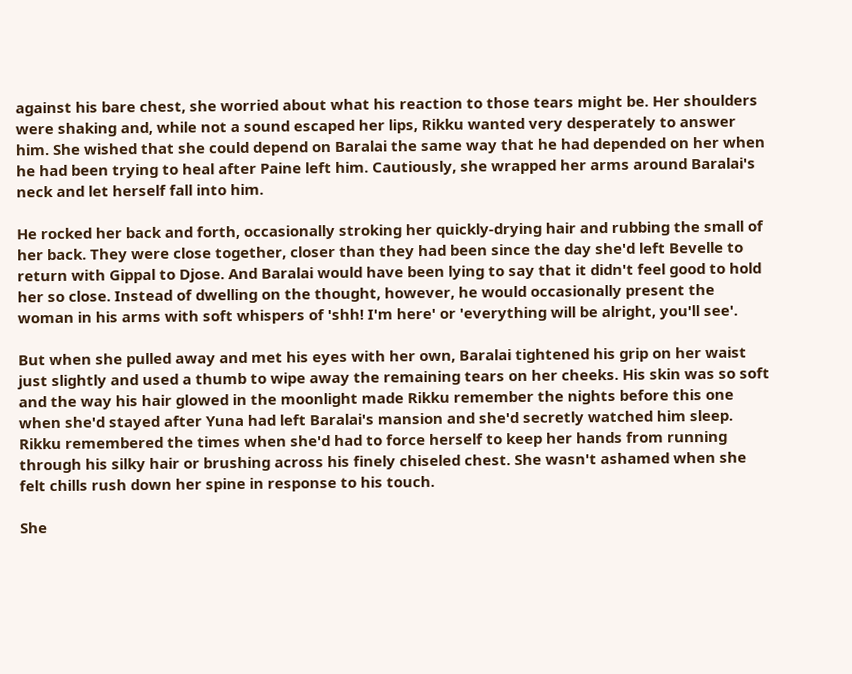against his bare chest, she worried about what his reaction to those tears might be. Her shoulders were shaking and, while not a sound escaped her lips, Rikku wanted very desperately to answer him. She wished that she could depend on Baralai the same way that he had depended on her when he had been trying to heal after Paine left him. Cautiously, she wrapped her arms around Baralai's neck and let herself fall into him.

He rocked her back and forth, occasionally stroking her quickly-drying hair and rubbing the small of her back. They were close together, closer than they had been since the day she'd left Bevelle to return with Gippal to Djose. And Baralai would have been lying to say that it didn't feel good to hold her so close. Instead of dwelling on the thought, however, he would occasionally present the woman in his arms with soft whispers of 'shh! I'm here' or 'everything will be alright, you'll see'.

But when she pulled away and met his eyes with her own, Baralai tightened his grip on her waist just slightly and used a thumb to wipe away the remaining tears on her cheeks. His skin was so soft and the way his hair glowed in the moonlight made Rikku remember the nights before this one when she'd stayed after Yuna had left Baralai's mansion and she'd secretly watched him sleep. Rikku remembered the times when she'd had to force herself to keep her hands from running through his silky hair or brushing across his finely chiseled chest. She wasn't ashamed when she felt chills rush down her spine in response to his touch.

She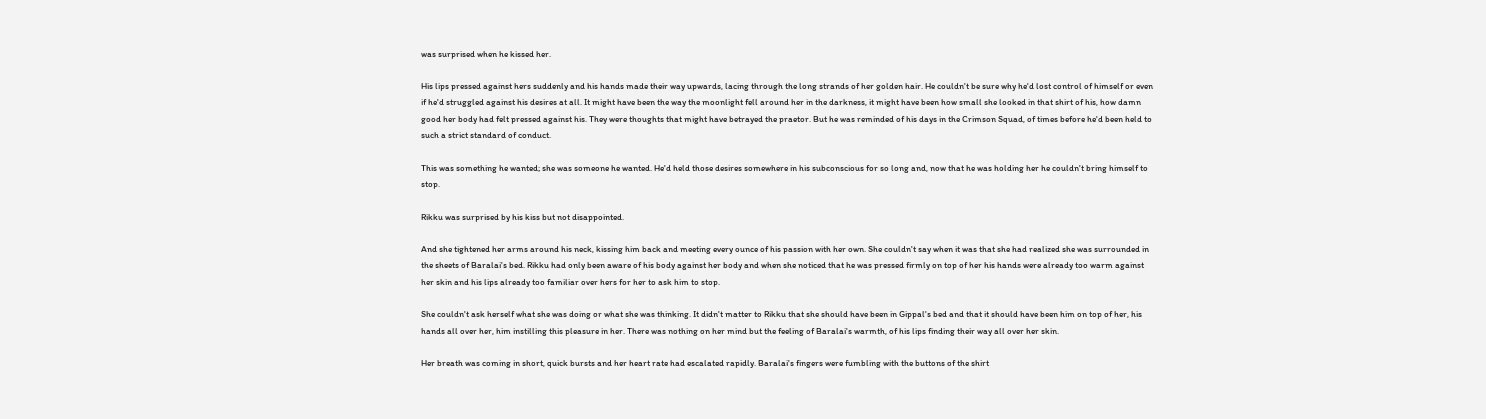was surprised when he kissed her.

His lips pressed against hers suddenly and his hands made their way upwards, lacing through the long strands of her golden hair. He couldn't be sure why he'd lost control of himself or even if he'd struggled against his desires at all. It might have been the way the moonlight fell around her in the darkness, it might have been how small she looked in that shirt of his, how damn good her body had felt pressed against his. They were thoughts that might have betrayed the praetor. But he was reminded of his days in the Crimson Squad, of times before he'd been held to such a strict standard of conduct.

This was something he wanted; she was someone he wanted. He'd held those desires somewhere in his subconscious for so long and, now that he was holding her he couldn't bring himself to stop.

Rikku was surprised by his kiss but not disappointed.

And she tightened her arms around his neck, kissing him back and meeting every ounce of his passion with her own. She couldn't say when it was that she had realized she was surrounded in the sheets of Baralai's bed. Rikku had only been aware of his body against her body and when she noticed that he was pressed firmly on top of her his hands were already too warm against her skin and his lips already too familiar over hers for her to ask him to stop.

She couldn't ask herself what she was doing or what she was thinking. It didn't matter to Rikku that she should have been in Gippal's bed and that it should have been him on top of her, his hands all over her, him instilling this pleasure in her. There was nothing on her mind but the feeling of Baralai's warmth, of his lips finding their way all over her skin.

Her breath was coming in short, quick bursts and her heart rate had escalated rapidly. Baralai's fingers were fumbling with the buttons of the shirt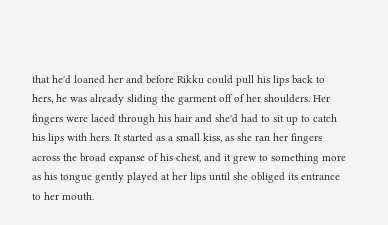that he'd loaned her and before Rikku could pull his lips back to hers, he was already sliding the garment off of her shoulders. Her fingers were laced through his hair and she'd had to sit up to catch his lips with hers. It started as a small kiss, as she ran her fingers across the broad expanse of his chest, and it grew to something more as his tongue gently played at her lips until she obliged its entrance to her mouth.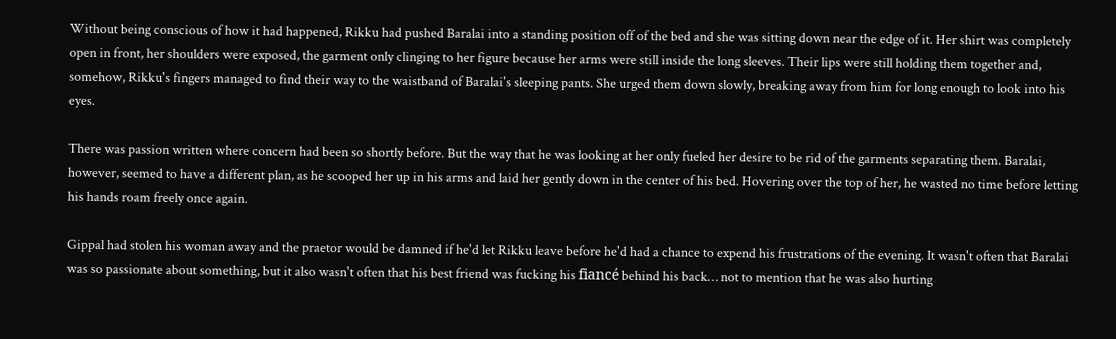Without being conscious of how it had happened, Rikku had pushed Baralai into a standing position off of the bed and she was sitting down near the edge of it. Her shirt was completely open in front, her shoulders were exposed, the garment only clinging to her figure because her arms were still inside the long sleeves. Their lips were still holding them together and, somehow, Rikku's fingers managed to find their way to the waistband of Baralai's sleeping pants. She urged them down slowly, breaking away from him for long enough to look into his eyes.

There was passion written where concern had been so shortly before. But the way that he was looking at her only fueled her desire to be rid of the garments separating them. Baralai, however, seemed to have a different plan, as he scooped her up in his arms and laid her gently down in the center of his bed. Hovering over the top of her, he wasted no time before letting his hands roam freely once again.

Gippal had stolen his woman away and the praetor would be damned if he'd let Rikku leave before he'd had a chance to expend his frustrations of the evening. It wasn't often that Baralai was so passionate about something, but it also wasn't often that his best friend was fucking his fiancé behind his back… not to mention that he was also hurting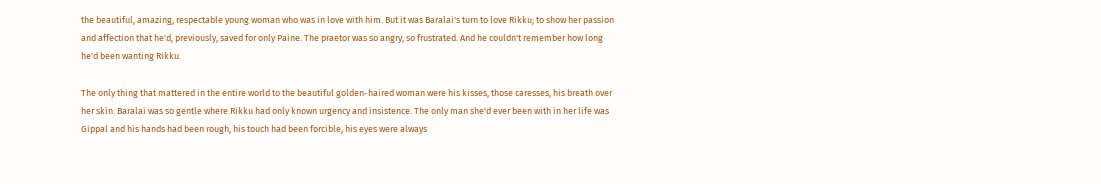the beautiful, amazing, respectable young woman who was in love with him. But it was Baralai's turn to love Rikku; to show her passion and affection that he'd, previously, saved for only Paine. The praetor was so angry, so frustrated. And he couldn't remember how long he'd been wanting Rikku.

The only thing that mattered in the entire world to the beautiful golden-haired woman were his kisses, those caresses, his breath over her skin. Baralai was so gentle where Rikku had only known urgency and insistence. The only man she'd ever been with in her life was Gippal and his hands had been rough, his touch had been forcible, his eyes were always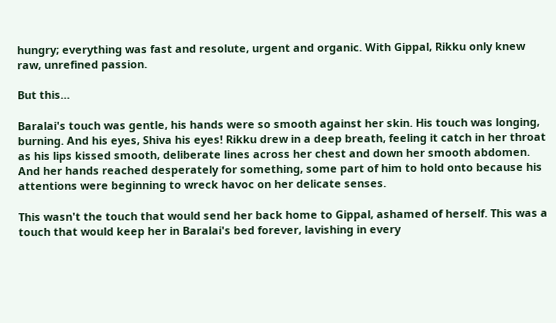hungry; everything was fast and resolute, urgent and organic. With Gippal, Rikku only knew raw, unrefined passion.

But this…

Baralai's touch was gentle, his hands were so smooth against her skin. His touch was longing, burning. And his eyes, Shiva his eyes! Rikku drew in a deep breath, feeling it catch in her throat as his lips kissed smooth, deliberate lines across her chest and down her smooth abdomen. And her hands reached desperately for something, some part of him to hold onto because his attentions were beginning to wreck havoc on her delicate senses.

This wasn't the touch that would send her back home to Gippal, ashamed of herself. This was a touch that would keep her in Baralai's bed forever, lavishing in every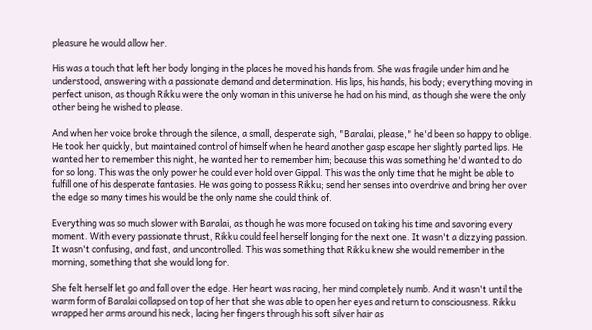pleasure he would allow her.

His was a touch that left her body longing in the places he moved his hands from. She was fragile under him and he understood, answering with a passionate demand and determination. His lips, his hands, his body; everything moving in perfect unison, as though Rikku were the only woman in this universe he had on his mind, as though she were the only other being he wished to please.

And when her voice broke through the silence, a small, desperate sigh, "Baralai, please," he'd been so happy to oblige. He took her quickly, but maintained control of himself when he heard another gasp escape her slightly parted lips. He wanted her to remember this night, he wanted her to remember him; because this was something he'd wanted to do for so long. This was the only power he could ever hold over Gippal. This was the only time that he might be able to fulfill one of his desperate fantasies. He was going to possess Rikku; send her senses into overdrive and bring her over the edge so many times his would be the only name she could think of.

Everything was so much slower with Baralai, as though he was more focused on taking his time and savoring every moment. With every passionate thrust, Rikku could feel herself longing for the next one. It wasn't a dizzying passion. It wasn't confusing, and fast, and uncontrolled. This was something that Rikku knew she would remember in the morning, something that she would long for.

She felt herself let go and fall over the edge. Her heart was racing, her mind completely numb. And it wasn't until the warm form of Baralai collapsed on top of her that she was able to open her eyes and return to consciousness. Rikku wrapped her arms around his neck, lacing her fingers through his soft silver hair as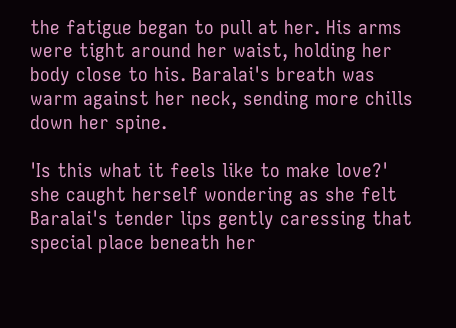the fatigue began to pull at her. His arms were tight around her waist, holding her body close to his. Baralai's breath was warm against her neck, sending more chills down her spine.

'Is this what it feels like to make love?' she caught herself wondering as she felt Baralai's tender lips gently caressing that special place beneath her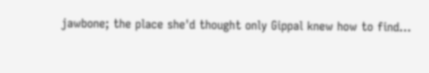jawbone; the place she'd thought only Gippal knew how to find…